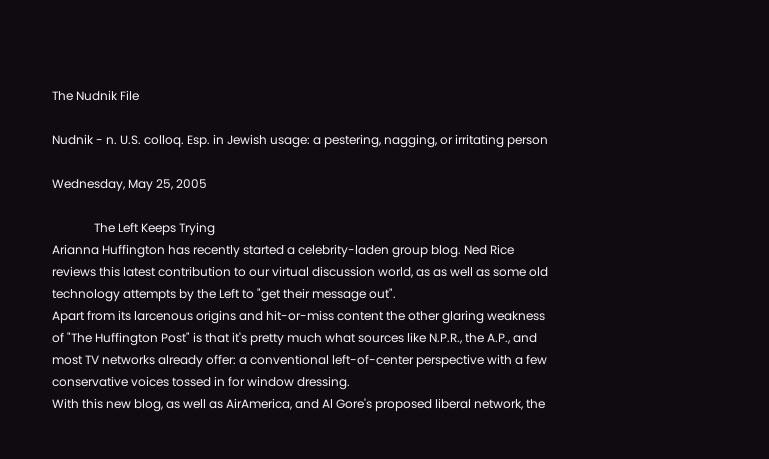The Nudnik File

Nudnik - n. U.S. colloq. Esp. in Jewish usage: a pestering, nagging, or irritating person

Wednesday, May 25, 2005

              The Left Keeps Trying
Arianna Huffington has recently started a celebrity-laden group blog. Ned Rice reviews this latest contribution to our virtual discussion world, as as well as some old technology attempts by the Left to "get their message out".
Apart from its larcenous origins and hit-or-miss content the other glaring weakness of "The Huffington Post" is that it's pretty much what sources like N.P.R., the A.P., and most TV networks already offer: a conventional left-of-center perspective with a few conservative voices tossed in for window dressing.
With this new blog, as well as AirAmerica, and Al Gore's proposed liberal network, the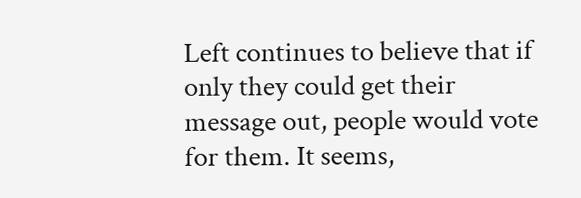Left continues to believe that if only they could get their message out, people would vote for them. It seems,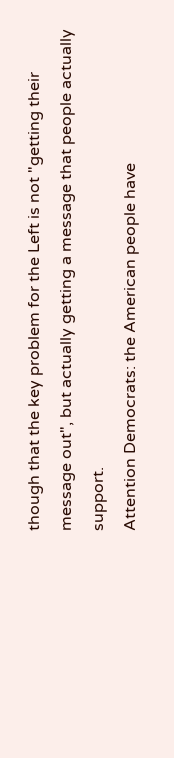though that the key problem for the Left is not "getting their message out", but actually getting a message that people actually support.
Attention Democrats: the American people have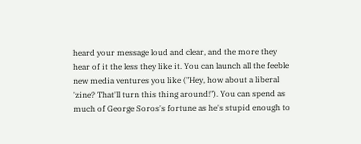heard your message loud and clear, and the more they hear of it the less they like it. You can launch all the feeble new media ventures you like ("Hey, how about a liberal 'zine? That'll turn this thing around!"). You can spend as much of George Soros's fortune as he's stupid enough to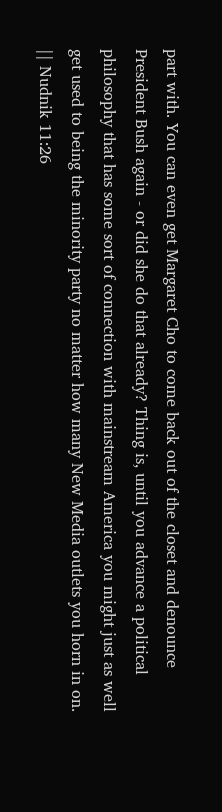part with. You can even get Margaret Cho to come back out of the closet and denounce President Bush again - or did she do that already? Thing is, until you advance a political philosophy that has some sort of connection with mainstream America you might just as well get used to being the minority party no matter how many New Media outlets you horn in on.
|| Nudnik 11:26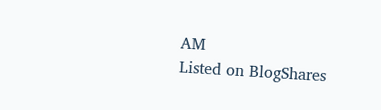AM
Listed on BlogShares